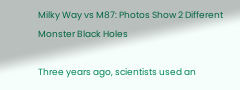Milky Way vs M87: Photos Show 2 Different Monster Black Holes

Three years ago, scientists used an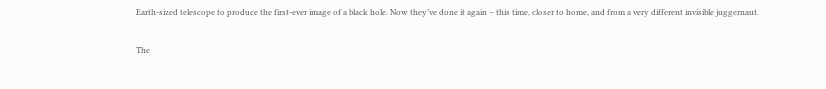Earth-sized telescope to produce the first-ever image of a black hole. Now they’ve done it again – this time, closer to home, and from a very different invisible juggernaut.

The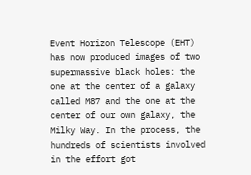Event Horizon Telescope (EHT) has now produced images of two supermassive black holes: the one at the center of a galaxy called M87 and the one at the center of our own galaxy, the Milky Way. In the process, the hundreds of scientists involved in the effort got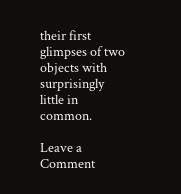their first glimpses of two objects with surprisingly little in common.

Leave a Comment